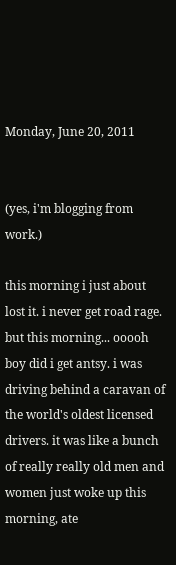Monday, June 20, 2011


(yes, i'm blogging from work.)

this morning i just about lost it. i never get road rage. but this morning... ooooh boy did i get antsy. i was driving behind a caravan of the world's oldest licensed drivers. it was like a bunch of really really old men and women just woke up this morning, ate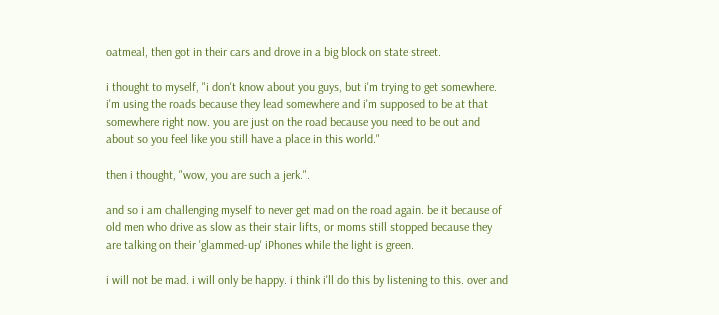oatmeal, then got in their cars and drove in a big block on state street.

i thought to myself, "i don't know about you guys, but i'm trying to get somewhere. i'm using the roads because they lead somewhere and i'm supposed to be at that somewhere right now. you are just on the road because you need to be out and about so you feel like you still have a place in this world."

then i thought, "wow, you are such a jerk.".

and so i am challenging myself to never get mad on the road again. be it because of old men who drive as slow as their stair lifts, or moms still stopped because they are talking on their 'glammed-up' iPhones while the light is green.

i will not be mad. i will only be happy. i think i'll do this by listening to this. over and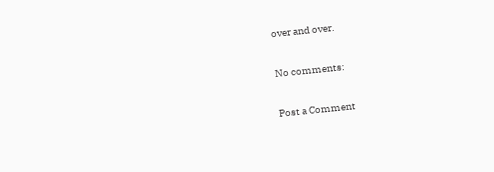over and over.

No comments:

Post a Comment